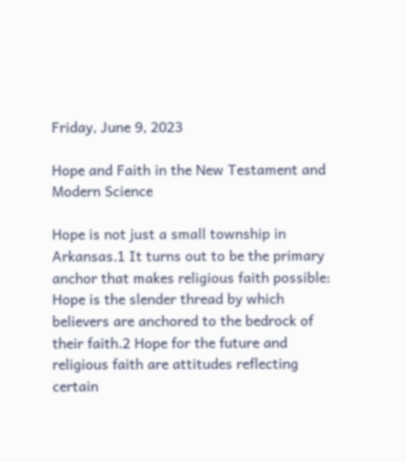Friday, June 9, 2023

Hope and Faith in the New Testament and Modern Science

Hope is not just a small township in Arkansas.1 It turns out to be the primary anchor that makes religious faith possible: Hope is the slender thread by which believers are anchored to the bedrock of their faith.2 Hope for the future and religious faith are attitudes reflecting certain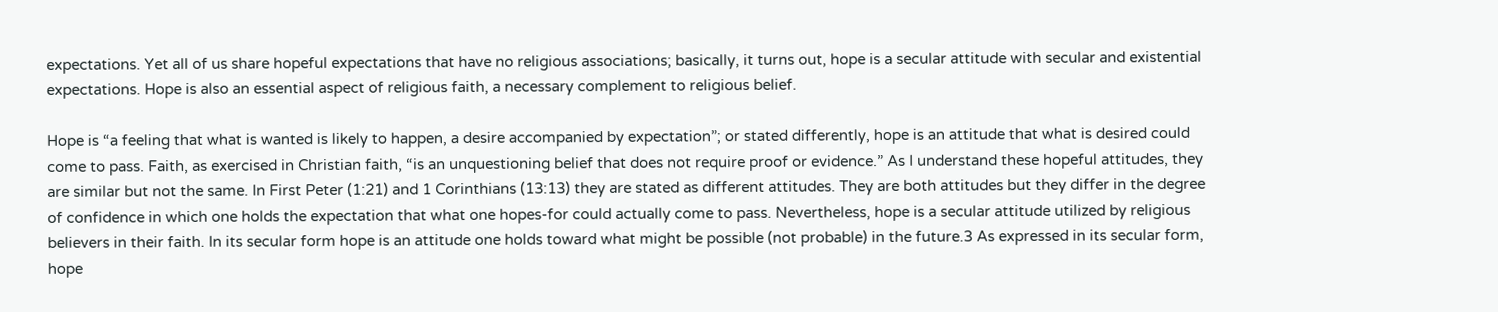expectations. Yet all of us share hopeful expectations that have no religious associations; basically, it turns out, hope is a secular attitude with secular and existential expectations. Hope is also an essential aspect of religious faith, a necessary complement to religious belief.

Hope is “a feeling that what is wanted is likely to happen, a desire accompanied by expectation”; or stated differently, hope is an attitude that what is desired could come to pass. Faith, as exercised in Christian faith, “is an unquestioning belief that does not require proof or evidence.” As I understand these hopeful attitudes, they are similar but not the same. In First Peter (1:21) and 1 Corinthians (13:13) they are stated as different attitudes. They are both attitudes but they differ in the degree of confidence in which one holds the expectation that what one hopes-for could actually come to pass. Nevertheless, hope is a secular attitude utilized by religious believers in their faith. In its secular form hope is an attitude one holds toward what might be possible (not probable) in the future.3 As expressed in its secular form, hope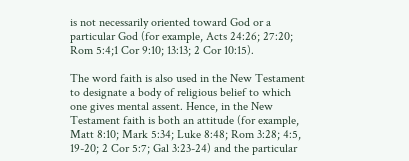is not necessarily oriented toward God or a particular God (for example, Acts 24:26; 27:20; Rom 5:4;1 Cor 9:10; 13:13; 2 Cor 10:15).

The word faith is also used in the New Testament to designate a body of religious belief to which one gives mental assent. Hence, in the New Testament faith is both an attitude (for example, Matt 8:10; Mark 5:34; Luke 8:48; Rom 3:28; 4:5, 19-20; 2 Cor 5:7; Gal 3:23-24) and the particular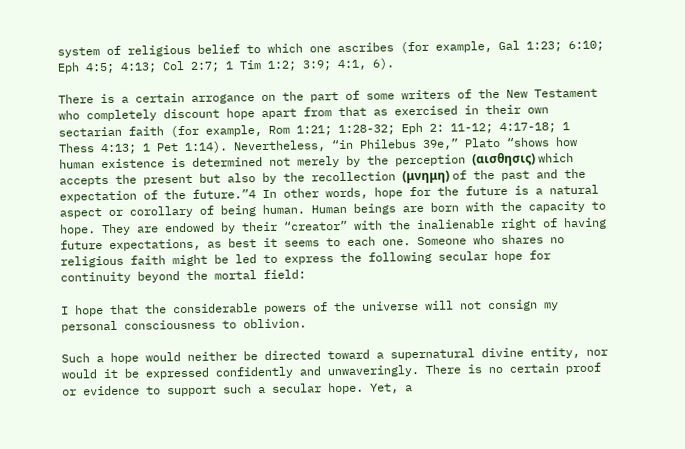system of religious belief to which one ascribes (for example, Gal 1:23; 6:10; Eph 4:5; 4:13; Col 2:7; 1 Tim 1:2; 3:9; 4:1, 6).

There is a certain arrogance on the part of some writers of the New Testament who completely discount hope apart from that as exercised in their own sectarian faith (for example, Rom 1:21; 1:28-32; Eph 2: 11-12; 4:17-18; 1 Thess 4:13; 1 Pet 1:14). Nevertheless, “in Philebus 39e,” Plato “shows how human existence is determined not merely by the perception (αισθησις) which accepts the present but also by the recollection (μνημη) of the past and the expectation of the future.”4 In other words, hope for the future is a natural aspect or corollary of being human. Human beings are born with the capacity to hope. They are endowed by their “creator” with the inalienable right of having future expectations, as best it seems to each one. Someone who shares no religious faith might be led to express the following secular hope for continuity beyond the mortal field:

I hope that the considerable powers of the universe will not consign my personal consciousness to oblivion.

Such a hope would neither be directed toward a supernatural divine entity, nor would it be expressed confidently and unwaveringly. There is no certain proof or evidence to support such a secular hope. Yet, a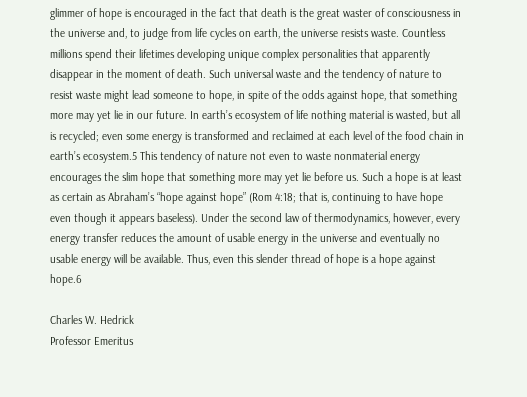glimmer of hope is encouraged in the fact that death is the great waster of consciousness in the universe and, to judge from life cycles on earth, the universe resists waste. Countless millions spend their lifetimes developing unique complex personalities that apparently disappear in the moment of death. Such universal waste and the tendency of nature to resist waste might lead someone to hope, in spite of the odds against hope, that something more may yet lie in our future. In earth’s ecosystem of life nothing material is wasted, but all is recycled; even some energy is transformed and reclaimed at each level of the food chain in earth’s ecosystem.5 This tendency of nature not even to waste nonmaterial energy encourages the slim hope that something more may yet lie before us. Such a hope is at least as certain as Abraham’s “hope against hope” (Rom 4:18; that is, continuing to have hope even though it appears baseless). Under the second law of thermodynamics, however, every energy transfer reduces the amount of usable energy in the universe and eventually no usable energy will be available. Thus, even this slender thread of hope is a hope against hope.6

Charles W. Hedrick
Professor Emeritus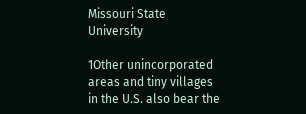Missouri State University

1Other unincorporated areas and tiny villages in the U.S. also bear the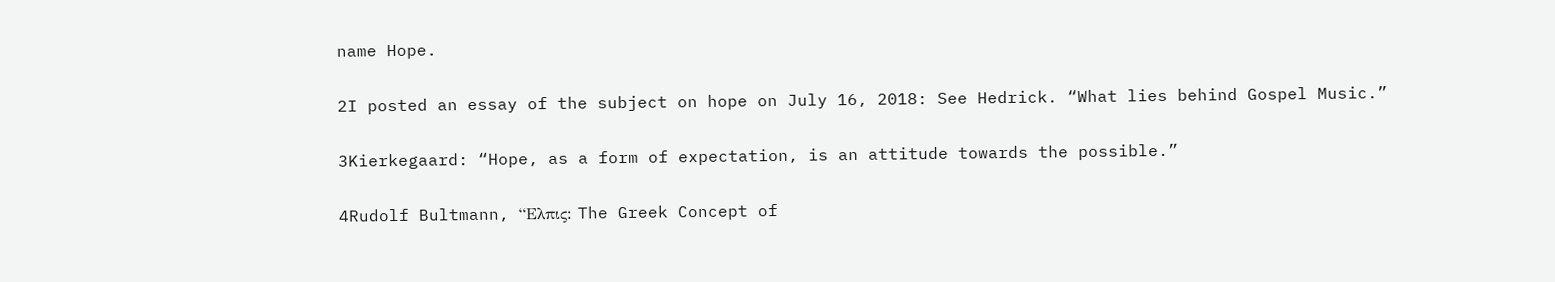name Hope.

2I posted an essay of the subject on hope on July 16, 2018: See Hedrick. “What lies behind Gospel Music.”

3Kierkegaard: “Hope, as a form of expectation, is an attitude towards the possible.”

4Rudolf Bultmann, “Ελπις: The Greek Concept of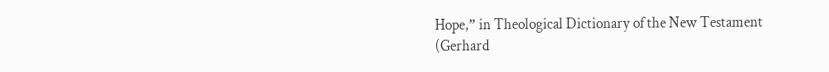Hope,” in Theological Dictionary of the New Testament (Gerhard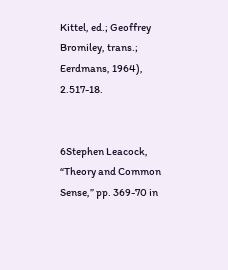Kittel, ed.; Geoffrey Bromiley, trans.; Eerdmans, 1964), 2.517-18.


6Stephen Leacock, “Theory and Common Sense,” pp. 369-70 in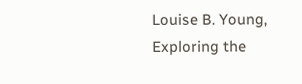Louise B. Young, Exploring the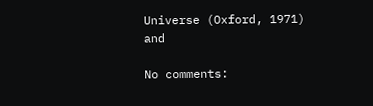Universe (Oxford, 1971) and

No comments: